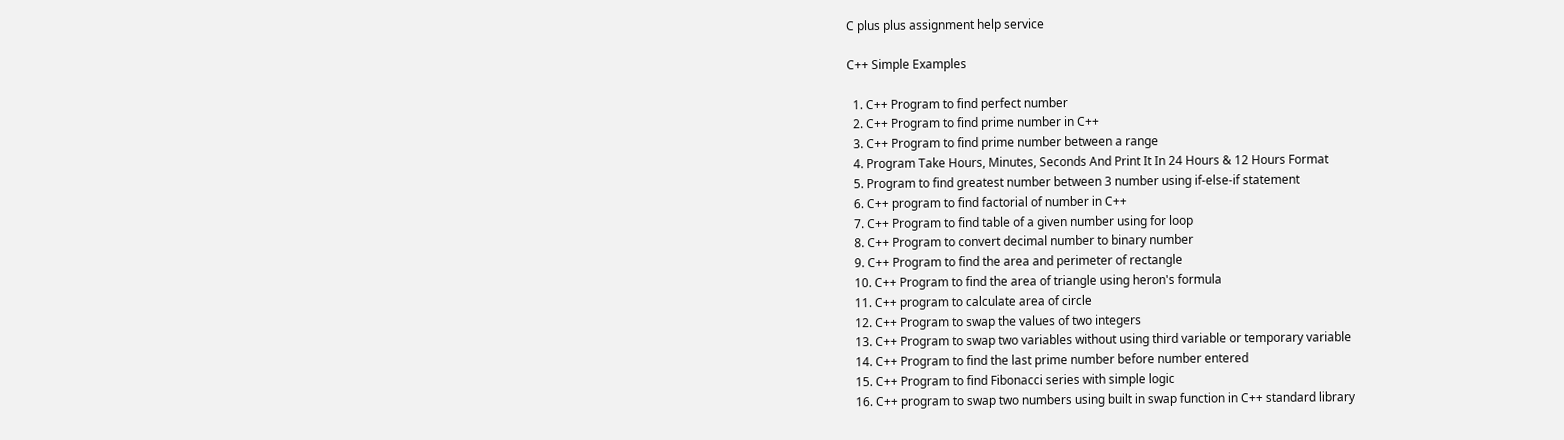C plus plus assignment help service

C++ Simple Examples

  1. C++ Program to find perfect number
  2. C++ Program to find prime number in C++
  3. C++ Program to find prime number between a range
  4. Program Take Hours, Minutes, Seconds And Print It In 24 Hours & 12 Hours Format
  5. Program to find greatest number between 3 number using if-else-if statement
  6. C++ program to find factorial of number in C++
  7. C++ Program to find table of a given number using for loop
  8. C++ Program to convert decimal number to binary number
  9. C++ Program to find the area and perimeter of rectangle
  10. C++ Program to find the area of triangle using heron's formula
  11. C++ program to calculate area of circle
  12. C++ Program to swap the values of two integers
  13. C++ Program to swap two variables without using third variable or temporary variable
  14. C++ Program to find the last prime number before number entered
  15. C++ Program to find Fibonacci series with simple logic
  16. C++ program to swap two numbers using built in swap function in C++ standard library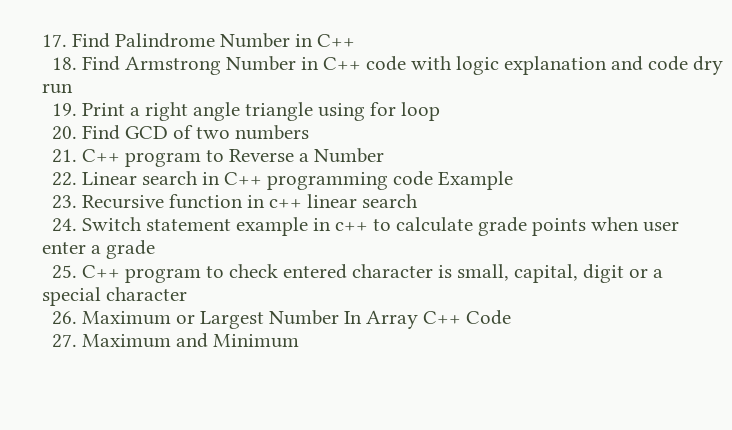17. Find Palindrome Number in C++
  18. Find Armstrong Number in C++ code with logic explanation and code dry run
  19. Print a right angle triangle using for loop
  20. Find GCD of two numbers
  21. C++ program to Reverse a Number
  22. Linear search in C++ programming code Example
  23. Recursive function in c++ linear search
  24. Switch statement example in c++ to calculate grade points when user enter a grade
  25. C++ program to check entered character is small, capital, digit or a special character
  26. Maximum or Largest Number In Array C++ Code
  27. Maximum and Minimum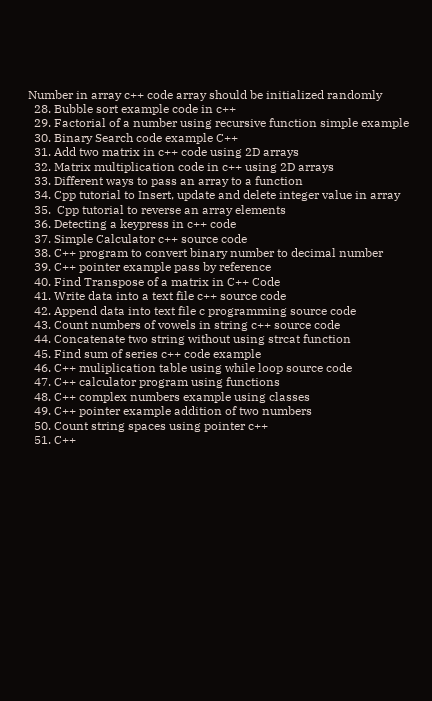Number in array c++ code array should be initialized randomly
  28. Bubble sort example code in c++
  29. Factorial of a number using recursive function simple example
  30. Binary Search code example C++
  31. Add two matrix in c++ code using 2D arrays
  32. Matrix multiplication code in c++ using 2D arrays
  33. Different ways to pass an array to a function
  34. Cpp tutorial to Insert, update and delete integer value in array
  35.  Cpp tutorial to reverse an array elements
  36. Detecting a keypress in c++ code
  37. Simple Calculator c++ source code
  38. C++ program to convert binary number to decimal number
  39. C++ pointer example pass by reference
  40. Find Transpose of a matrix in C++ Code
  41. Write data into a text file c++ source code
  42. Append data into text file c programming source code
  43. Count numbers of vowels in string c++ source code
  44. Concatenate two string without using strcat function
  45. Find sum of series c++ code example
  46. C++ muliplication table using while loop source code
  47. C++ calculator program using functions
  48. C++ complex numbers example using classes
  49. C++ pointer example addition of two numbers
  50. Count string spaces using pointer c++
  51. C++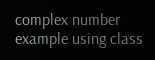complex number example using class